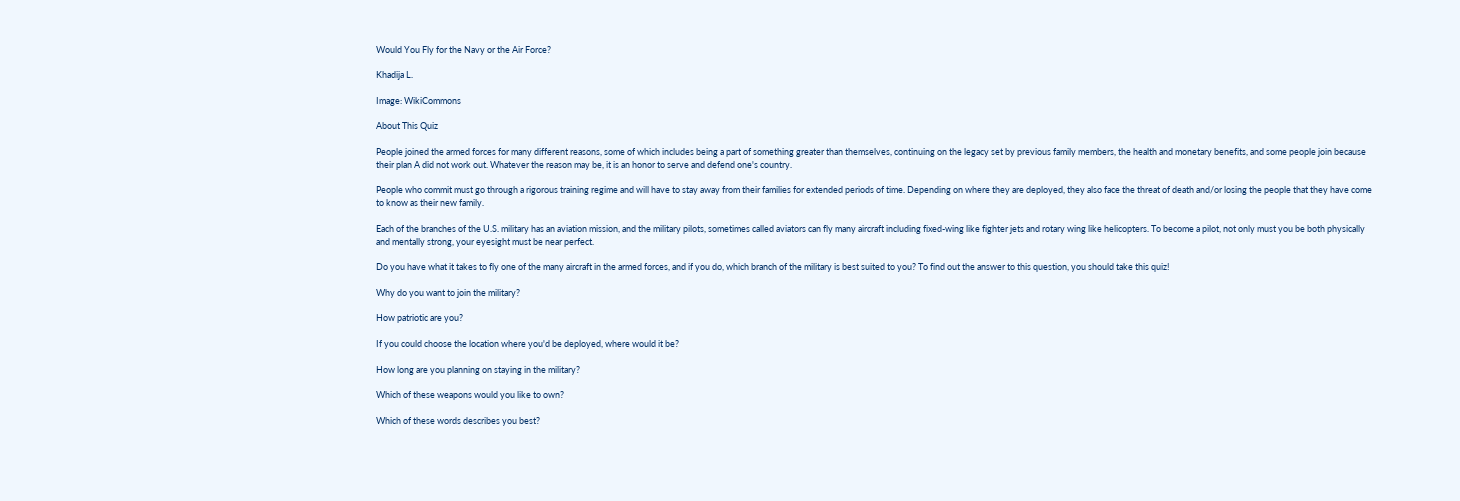Would You Fly for the Navy or the Air Force?

Khadija L.

Image: WikiCommons

About This Quiz

People joined the armed forces for many different reasons, some of which includes being a part of something greater than themselves, continuing on the legacy set by previous family members, the health and monetary benefits, and some people join because their plan A did not work out. Whatever the reason may be, it is an honor to serve and defend one's country.

People who commit must go through a rigorous training regime and will have to stay away from their families for extended periods of time. Depending on where they are deployed, they also face the threat of death and/or losing the people that they have come to know as their new family.

Each of the branches of the U.S. military has an aviation mission, and the military pilots, sometimes called aviators can fly many aircraft including fixed-wing like fighter jets and rotary wing like helicopters. To become a pilot, not only must you be both physically and mentally strong, your eyesight must be near perfect.

Do you have what it takes to fly one of the many aircraft in the armed forces, and if you do, which branch of the military is best suited to you? To find out the answer to this question, you should take this quiz!

Why do you want to join the military?

How patriotic are you?

If you could choose the location where you'd be deployed, where would it be?

How long are you planning on staying in the military?

Which of these weapons would you like to own?

Which of these words describes you best?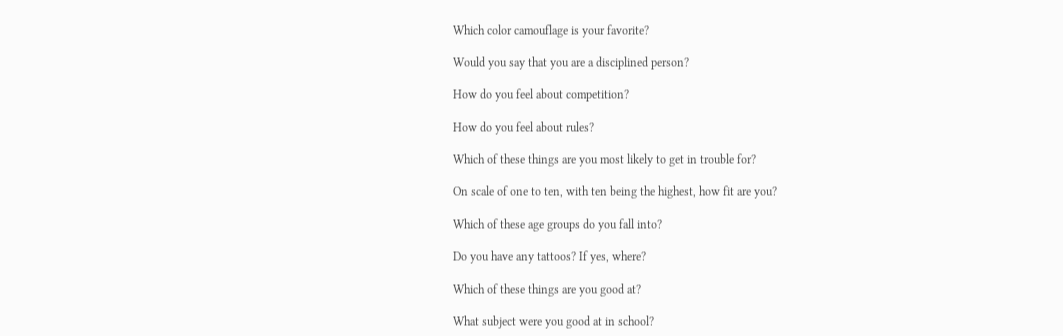Which color camouflage is your favorite?

Would you say that you are a disciplined person?

How do you feel about competition?

How do you feel about rules?

Which of these things are you most likely to get in trouble for?

On scale of one to ten, with ten being the highest, how fit are you?

Which of these age groups do you fall into?

Do you have any tattoos? If yes, where?

Which of these things are you good at?

What subject were you good at in school?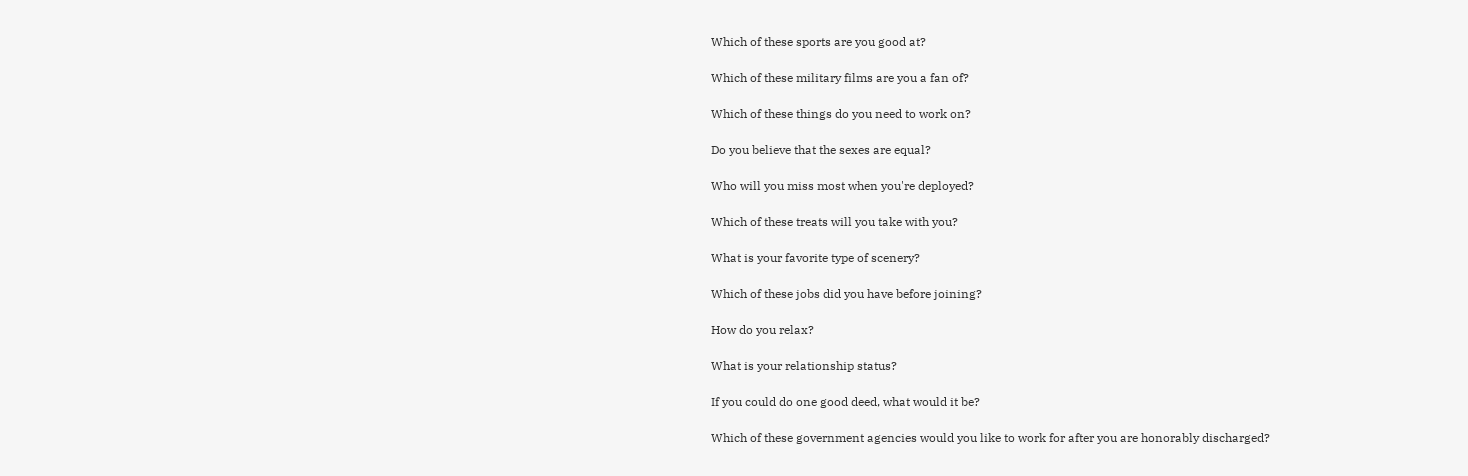Which of these sports are you good at?

Which of these military films are you a fan of?

Which of these things do you need to work on?

Do you believe that the sexes are equal?

Who will you miss most when you're deployed?

Which of these treats will you take with you?

What is your favorite type of scenery?

Which of these jobs did you have before joining?

How do you relax?

What is your relationship status?

If you could do one good deed, what would it be?

Which of these government agencies would you like to work for after you are honorably discharged?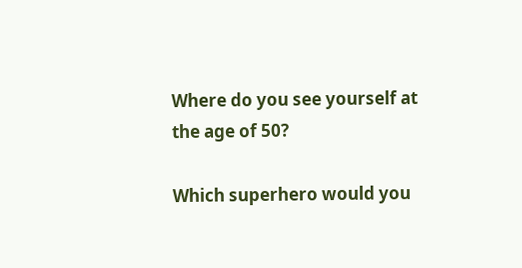Where do you see yourself at the age of 50?

Which superhero would you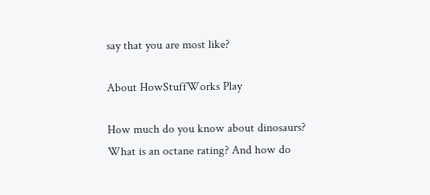say that you are most like?

About HowStuffWorks Play

How much do you know about dinosaurs? What is an octane rating? And how do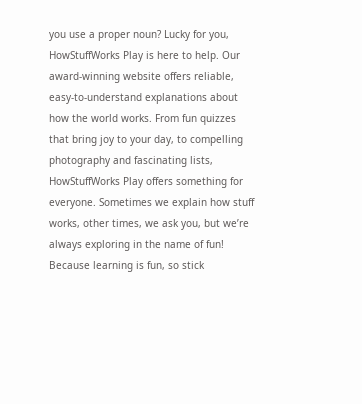you use a proper noun? Lucky for you, HowStuffWorks Play is here to help. Our award-winning website offers reliable, easy-to-understand explanations about how the world works. From fun quizzes that bring joy to your day, to compelling photography and fascinating lists, HowStuffWorks Play offers something for everyone. Sometimes we explain how stuff works, other times, we ask you, but we’re always exploring in the name of fun! Because learning is fun, so stick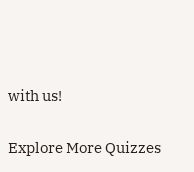with us!

Explore More Quizzes